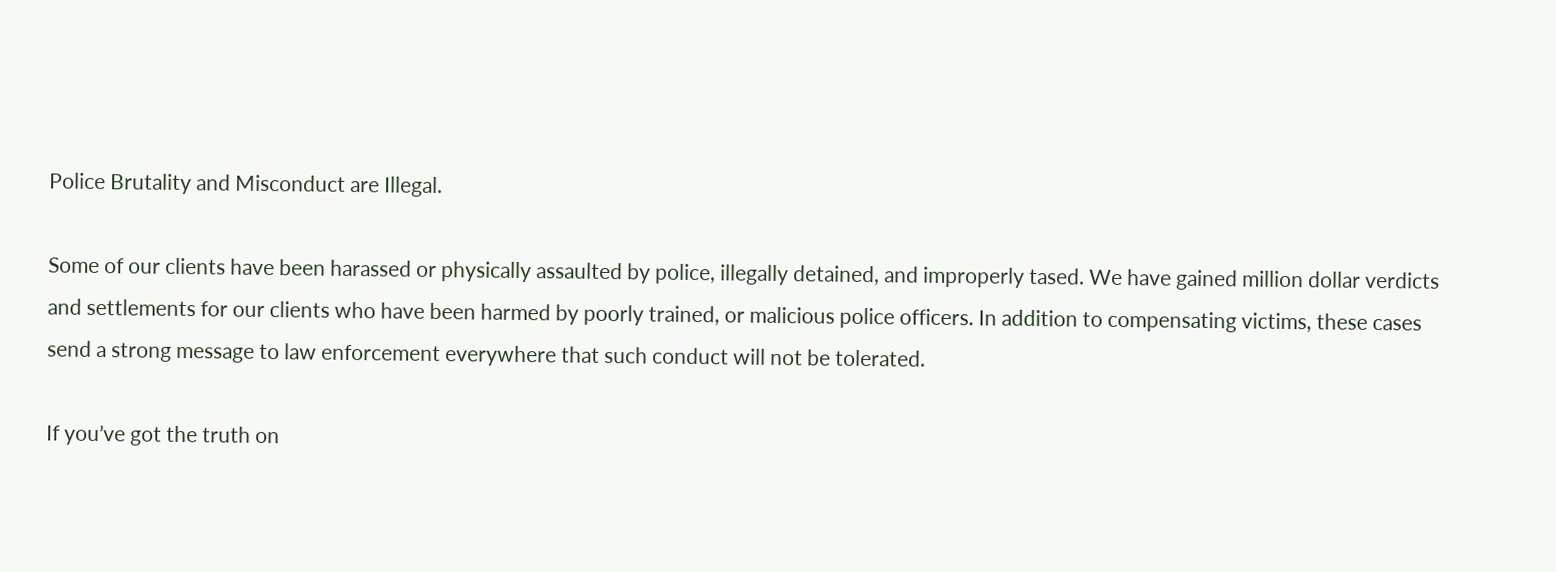Police Brutality and Misconduct are Illegal.

Some of our clients have been harassed or physically assaulted by police, illegally detained, and improperly tased. We have gained million dollar verdicts and settlements for our clients who have been harmed by poorly trained, or malicious police officers. In addition to compensating victims, these cases send a strong message to law enforcement everywhere that such conduct will not be tolerated.

If you’ve got the truth on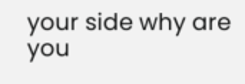your side why are you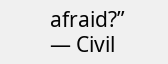afraid?”
— Civil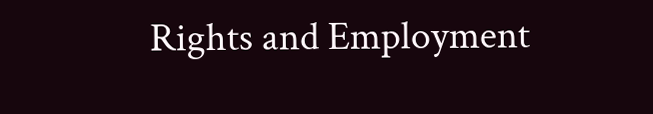Rights and Employment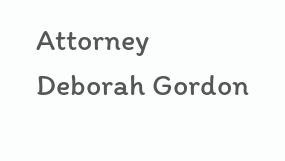Attorney Deborah Gordon